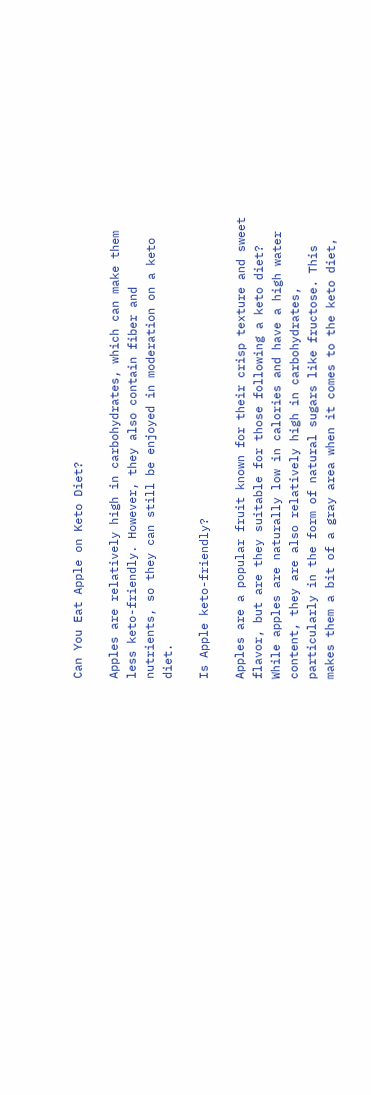Can You Eat Apple on Keto Diet?

Apples are relatively high in carbohydrates, which can make them less keto-friendly. However, they also contain fiber and nutrients, so they can still be enjoyed in moderation on a keto diet.

Is Apple keto-friendly?

Apples are a popular fruit known for their crisp texture and sweet flavor, but are they suitable for those following a keto diet? While apples are naturally low in calories and have a high water content, they are also relatively high in carbohydrates, particularly in the form of natural sugars like fructose. This makes them a bit of a gray area when it comes to the keto diet,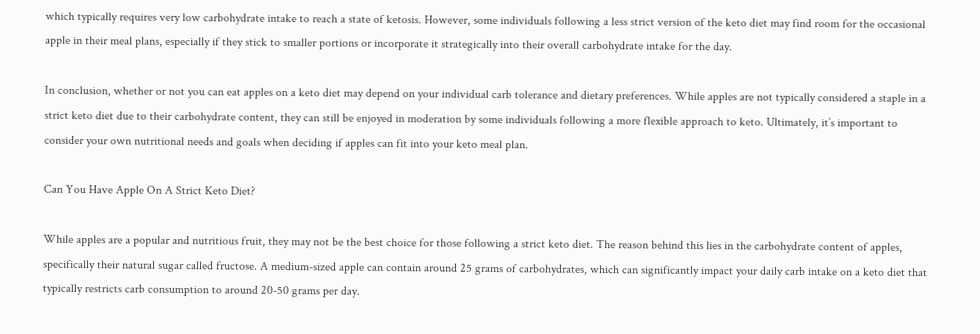which typically requires very low carbohydrate intake to reach a state of ketosis. However, some individuals following a less strict version of the keto diet may find room for the occasional apple in their meal plans, especially if they stick to smaller portions or incorporate it strategically into their overall carbohydrate intake for the day.

In conclusion, whether or not you can eat apples on a keto diet may depend on your individual carb tolerance and dietary preferences. While apples are not typically considered a staple in a strict keto diet due to their carbohydrate content, they can still be enjoyed in moderation by some individuals following a more flexible approach to keto. Ultimately, it’s important to consider your own nutritional needs and goals when deciding if apples can fit into your keto meal plan.

Can You Have Apple On A Strict Keto Diet?

While apples are a popular and nutritious fruit, they may not be the best choice for those following a strict keto diet. The reason behind this lies in the carbohydrate content of apples, specifically their natural sugar called fructose. A medium-sized apple can contain around 25 grams of carbohydrates, which can significantly impact your daily carb intake on a keto diet that typically restricts carb consumption to around 20-50 grams per day.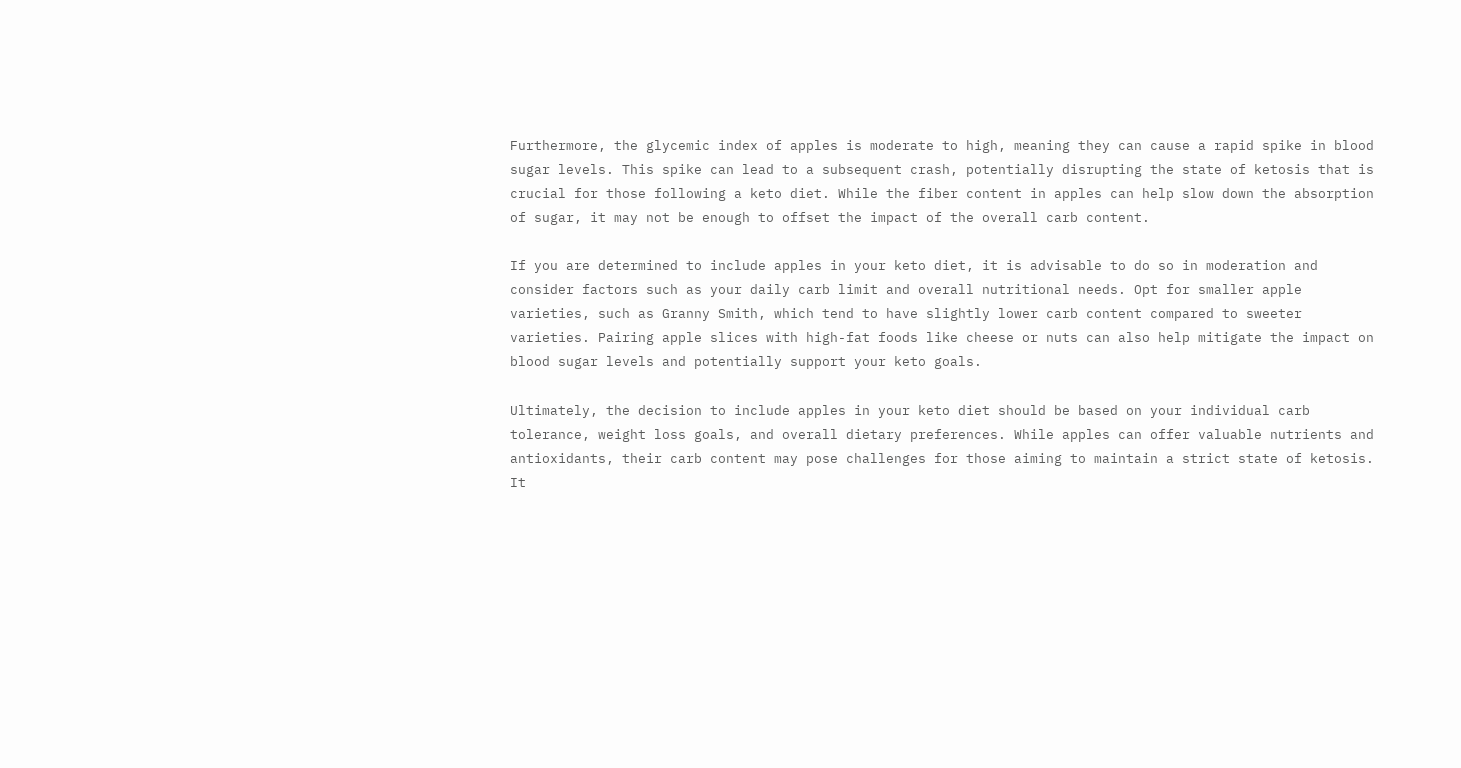Furthermore, the glycemic index of apples is moderate to high, meaning they can cause a rapid spike in blood sugar levels. This spike can lead to a subsequent crash, potentially disrupting the state of ketosis that is crucial for those following a keto diet. While the fiber content in apples can help slow down the absorption of sugar, it may not be enough to offset the impact of the overall carb content.

If you are determined to include apples in your keto diet, it is advisable to do so in moderation and consider factors such as your daily carb limit and overall nutritional needs. Opt for smaller apple varieties, such as Granny Smith, which tend to have slightly lower carb content compared to sweeter varieties. Pairing apple slices with high-fat foods like cheese or nuts can also help mitigate the impact on blood sugar levels and potentially support your keto goals.

Ultimately, the decision to include apples in your keto diet should be based on your individual carb tolerance, weight loss goals, and overall dietary preferences. While apples can offer valuable nutrients and antioxidants, their carb content may pose challenges for those aiming to maintain a strict state of ketosis. It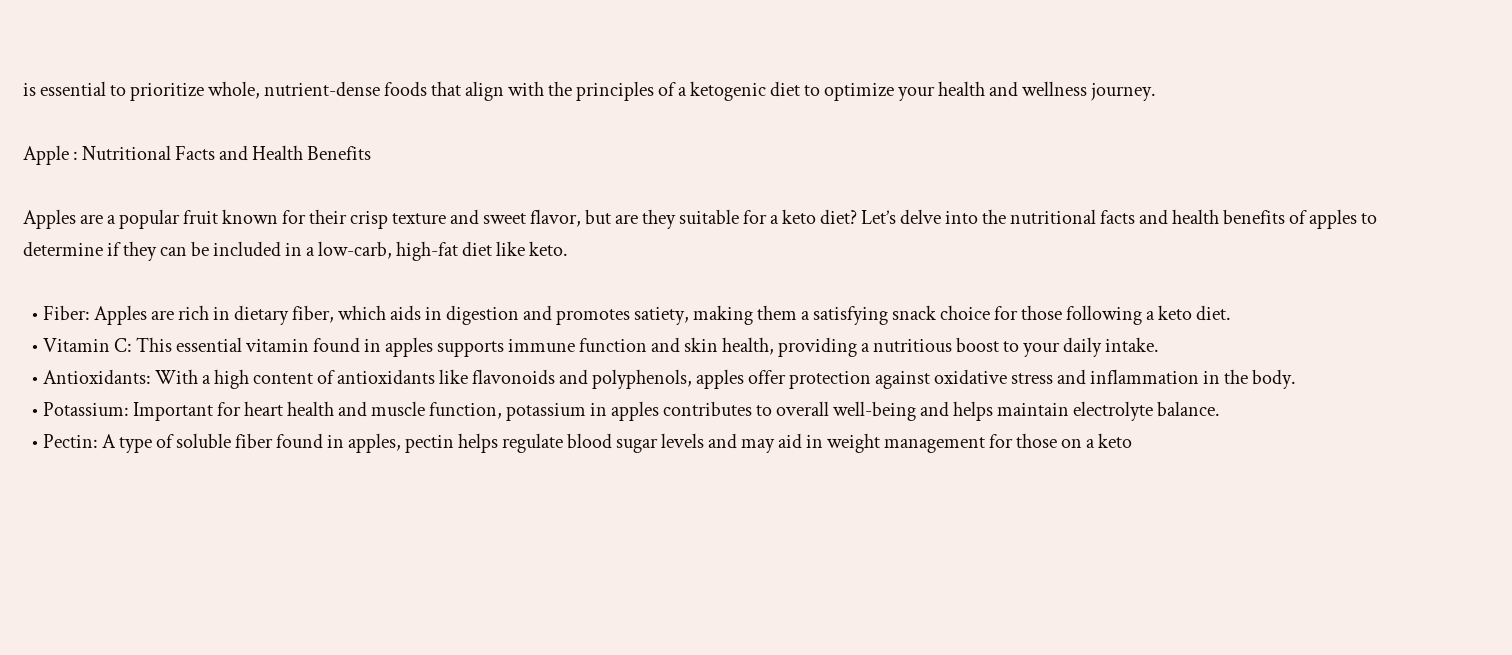is essential to prioritize whole, nutrient-dense foods that align with the principles of a ketogenic diet to optimize your health and wellness journey.

Apple : Nutritional Facts and Health Benefits

Apples are a popular fruit known for their crisp texture and sweet flavor, but are they suitable for a keto diet? Let’s delve into the nutritional facts and health benefits of apples to determine if they can be included in a low-carb, high-fat diet like keto.

  • Fiber: Apples are rich in dietary fiber, which aids in digestion and promotes satiety, making them a satisfying snack choice for those following a keto diet.
  • Vitamin C: This essential vitamin found in apples supports immune function and skin health, providing a nutritious boost to your daily intake.
  • Antioxidants: With a high content of antioxidants like flavonoids and polyphenols, apples offer protection against oxidative stress and inflammation in the body.
  • Potassium: Important for heart health and muscle function, potassium in apples contributes to overall well-being and helps maintain electrolyte balance.
  • Pectin: A type of soluble fiber found in apples, pectin helps regulate blood sugar levels and may aid in weight management for those on a keto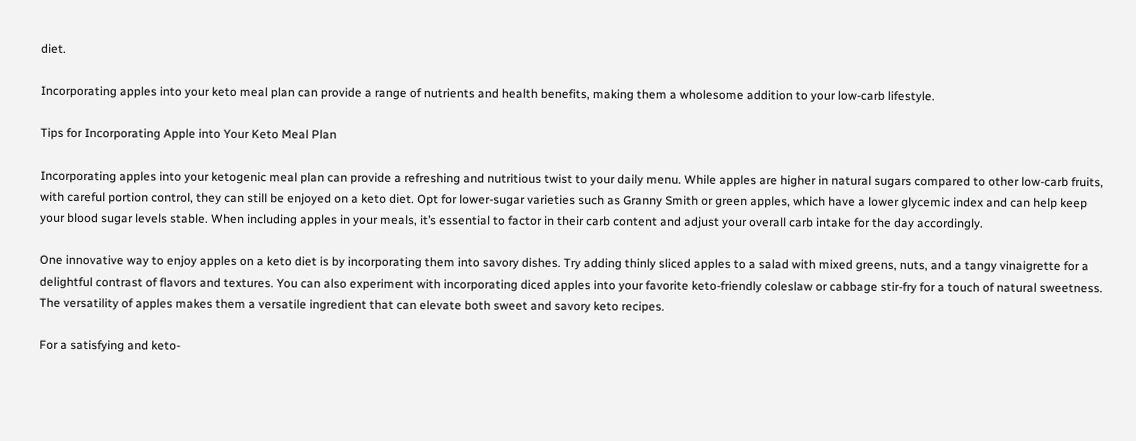diet.

Incorporating apples into your keto meal plan can provide a range of nutrients and health benefits, making them a wholesome addition to your low-carb lifestyle.

Tips for Incorporating Apple into Your Keto Meal Plan

Incorporating apples into your ketogenic meal plan can provide a refreshing and nutritious twist to your daily menu. While apples are higher in natural sugars compared to other low-carb fruits, with careful portion control, they can still be enjoyed on a keto diet. Opt for lower-sugar varieties such as Granny Smith or green apples, which have a lower glycemic index and can help keep your blood sugar levels stable. When including apples in your meals, it’s essential to factor in their carb content and adjust your overall carb intake for the day accordingly.

One innovative way to enjoy apples on a keto diet is by incorporating them into savory dishes. Try adding thinly sliced apples to a salad with mixed greens, nuts, and a tangy vinaigrette for a delightful contrast of flavors and textures. You can also experiment with incorporating diced apples into your favorite keto-friendly coleslaw or cabbage stir-fry for a touch of natural sweetness. The versatility of apples makes them a versatile ingredient that can elevate both sweet and savory keto recipes.

For a satisfying and keto-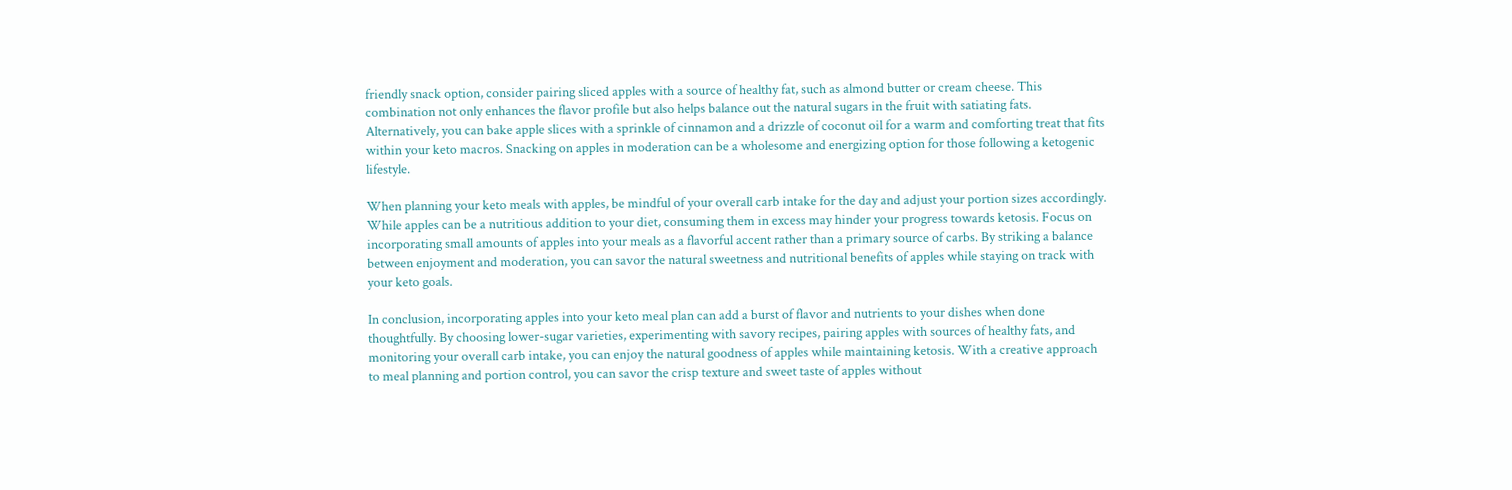friendly snack option, consider pairing sliced apples with a source of healthy fat, such as almond butter or cream cheese. This combination not only enhances the flavor profile but also helps balance out the natural sugars in the fruit with satiating fats. Alternatively, you can bake apple slices with a sprinkle of cinnamon and a drizzle of coconut oil for a warm and comforting treat that fits within your keto macros. Snacking on apples in moderation can be a wholesome and energizing option for those following a ketogenic lifestyle.

When planning your keto meals with apples, be mindful of your overall carb intake for the day and adjust your portion sizes accordingly. While apples can be a nutritious addition to your diet, consuming them in excess may hinder your progress towards ketosis. Focus on incorporating small amounts of apples into your meals as a flavorful accent rather than a primary source of carbs. By striking a balance between enjoyment and moderation, you can savor the natural sweetness and nutritional benefits of apples while staying on track with your keto goals.

In conclusion, incorporating apples into your keto meal plan can add a burst of flavor and nutrients to your dishes when done thoughtfully. By choosing lower-sugar varieties, experimenting with savory recipes, pairing apples with sources of healthy fats, and monitoring your overall carb intake, you can enjoy the natural goodness of apples while maintaining ketosis. With a creative approach to meal planning and portion control, you can savor the crisp texture and sweet taste of apples without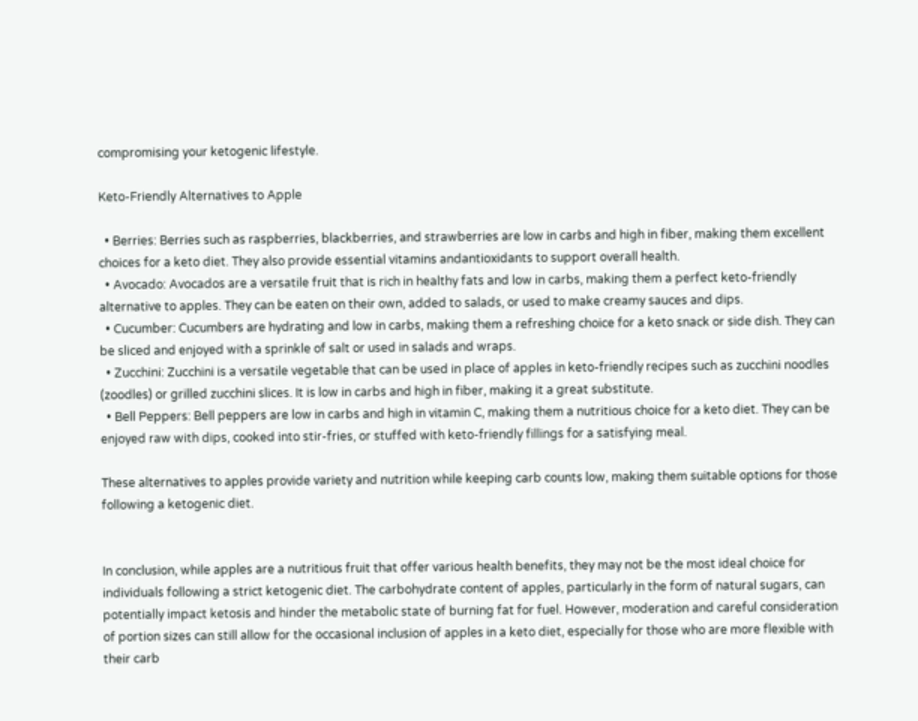compromising your ketogenic lifestyle.

Keto-Friendly Alternatives to Apple

  • Berries: Berries such as raspberries, blackberries, and strawberries are low in carbs and high in fiber, making them excellent choices for a keto diet. They also provide essential vitamins andantioxidants to support overall health.
  • Avocado: Avocados are a versatile fruit that is rich in healthy fats and low in carbs, making them a perfect keto-friendly alternative to apples. They can be eaten on their own, added to salads, or used to make creamy sauces and dips.
  • Cucumber: Cucumbers are hydrating and low in carbs, making them a refreshing choice for a keto snack or side dish. They can be sliced and enjoyed with a sprinkle of salt or used in salads and wraps.
  • Zucchini: Zucchini is a versatile vegetable that can be used in place of apples in keto-friendly recipes such as zucchini noodles (zoodles) or grilled zucchini slices. It is low in carbs and high in fiber, making it a great substitute.
  • Bell Peppers: Bell peppers are low in carbs and high in vitamin C, making them a nutritious choice for a keto diet. They can be enjoyed raw with dips, cooked into stir-fries, or stuffed with keto-friendly fillings for a satisfying meal.

These alternatives to apples provide variety and nutrition while keeping carb counts low, making them suitable options for those following a ketogenic diet.


In conclusion, while apples are a nutritious fruit that offer various health benefits, they may not be the most ideal choice for individuals following a strict ketogenic diet. The carbohydrate content of apples, particularly in the form of natural sugars, can potentially impact ketosis and hinder the metabolic state of burning fat for fuel. However, moderation and careful consideration of portion sizes can still allow for the occasional inclusion of apples in a keto diet, especially for those who are more flexible with their carb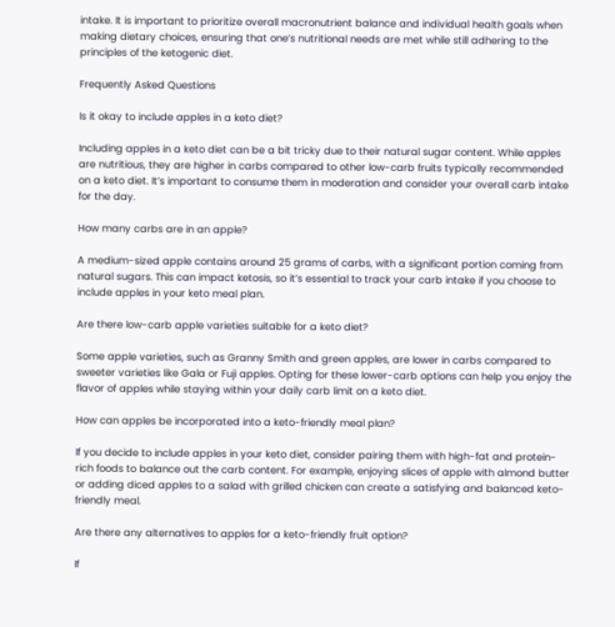intake. It is important to prioritize overall macronutrient balance and individual health goals when making dietary choices, ensuring that one’s nutritional needs are met while still adhering to the principles of the ketogenic diet.

Frequently Asked Questions

Is it okay to include apples in a keto diet?

Including apples in a keto diet can be a bit tricky due to their natural sugar content. While apples are nutritious, they are higher in carbs compared to other low-carb fruits typically recommended on a keto diet. It’s important to consume them in moderation and consider your overall carb intake for the day.

How many carbs are in an apple?

A medium-sized apple contains around 25 grams of carbs, with a significant portion coming from natural sugars. This can impact ketosis, so it’s essential to track your carb intake if you choose to include apples in your keto meal plan.

Are there low-carb apple varieties suitable for a keto diet?

Some apple varieties, such as Granny Smith and green apples, are lower in carbs compared to sweeter varieties like Gala or Fuji apples. Opting for these lower-carb options can help you enjoy the flavor of apples while staying within your daily carb limit on a keto diet.

How can apples be incorporated into a keto-friendly meal plan?

If you decide to include apples in your keto diet, consider pairing them with high-fat and protein-rich foods to balance out the carb content. For example, enjoying slices of apple with almond butter or adding diced apples to a salad with grilled chicken can create a satisfying and balanced keto-friendly meal.

Are there any alternatives to apples for a keto-friendly fruit option?

If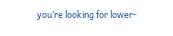you’re looking for lower-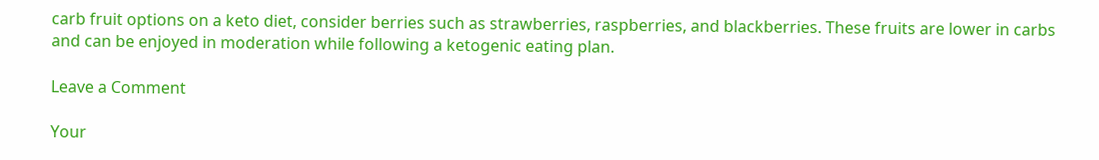carb fruit options on a keto diet, consider berries such as strawberries, raspberries, and blackberries. These fruits are lower in carbs and can be enjoyed in moderation while following a ketogenic eating plan.

Leave a Comment

Your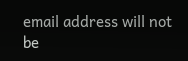email address will not be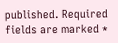published. Required fields are marked *